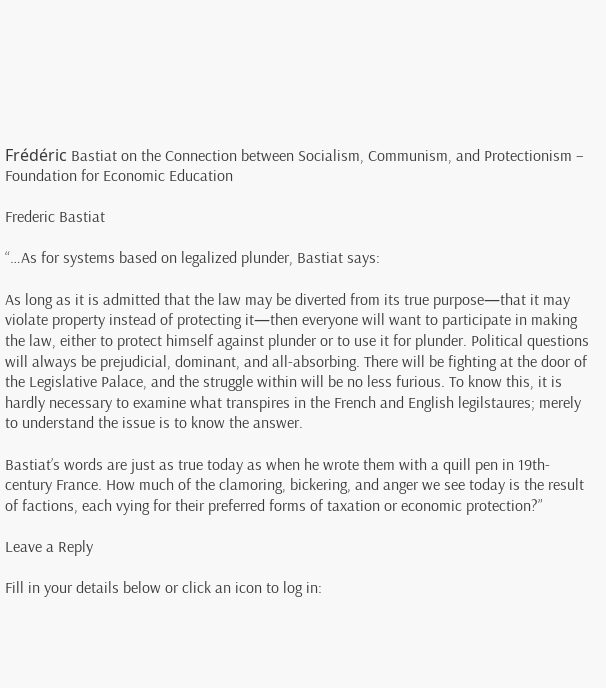Frédéric Bastiat on the Connection between Socialism, Communism, and Protectionism – Foundation for Economic Education

Frederic Bastiat

“…As for systems based on legalized plunder, Bastiat says:

As long as it is admitted that the law may be diverted from its true purpose—that it may violate property instead of protecting it—then everyone will want to participate in making the law, either to protect himself against plunder or to use it for plunder. Political questions will always be prejudicial, dominant, and all-absorbing. There will be fighting at the door of the Legislative Palace, and the struggle within will be no less furious. To know this, it is hardly necessary to examine what transpires in the French and English legilstaures; merely to understand the issue is to know the answer.

Bastiat’s words are just as true today as when he wrote them with a quill pen in 19th-century France. How much of the clamoring, bickering, and anger we see today is the result of factions, each vying for their preferred forms of taxation or economic protection?”

Leave a Reply

Fill in your details below or click an icon to log in: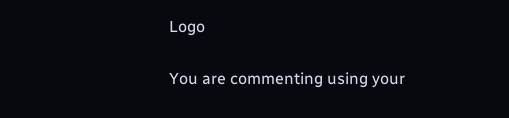Logo

You are commenting using your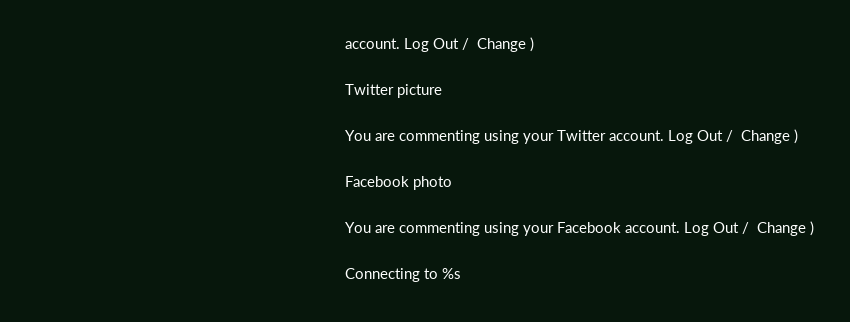account. Log Out /  Change )

Twitter picture

You are commenting using your Twitter account. Log Out /  Change )

Facebook photo

You are commenting using your Facebook account. Log Out /  Change )

Connecting to %s